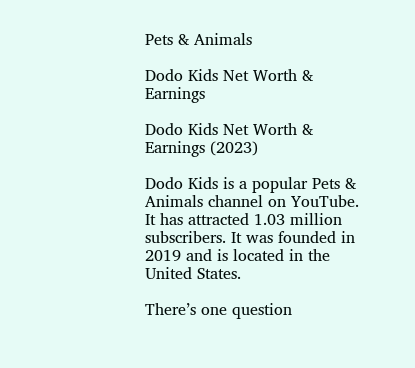Pets & Animals

Dodo Kids Net Worth & Earnings

Dodo Kids Net Worth & Earnings (2023)

Dodo Kids is a popular Pets & Animals channel on YouTube. It has attracted 1.03 million subscribers. It was founded in 2019 and is located in the United States.

There’s one question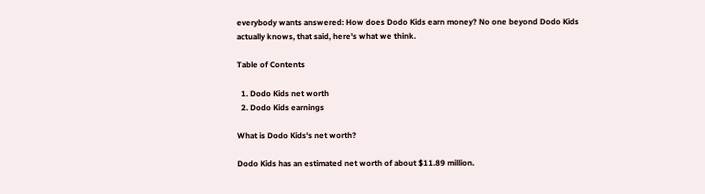everybody wants answered: How does Dodo Kids earn money? No one beyond Dodo Kids actually knows, that said, here's what we think.

Table of Contents

  1. Dodo Kids net worth
  2. Dodo Kids earnings

What is Dodo Kids's net worth?

Dodo Kids has an estimated net worth of about $11.89 million.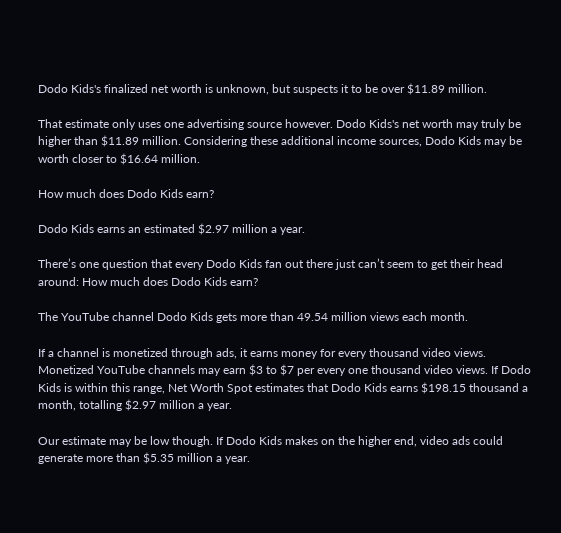Dodo Kids's finalized net worth is unknown, but suspects it to be over $11.89 million.

That estimate only uses one advertising source however. Dodo Kids's net worth may truly be higher than $11.89 million. Considering these additional income sources, Dodo Kids may be worth closer to $16.64 million.

How much does Dodo Kids earn?

Dodo Kids earns an estimated $2.97 million a year.

There’s one question that every Dodo Kids fan out there just can’t seem to get their head around: How much does Dodo Kids earn?

The YouTube channel Dodo Kids gets more than 49.54 million views each month.

If a channel is monetized through ads, it earns money for every thousand video views. Monetized YouTube channels may earn $3 to $7 per every one thousand video views. If Dodo Kids is within this range, Net Worth Spot estimates that Dodo Kids earns $198.15 thousand a month, totalling $2.97 million a year.

Our estimate may be low though. If Dodo Kids makes on the higher end, video ads could generate more than $5.35 million a year.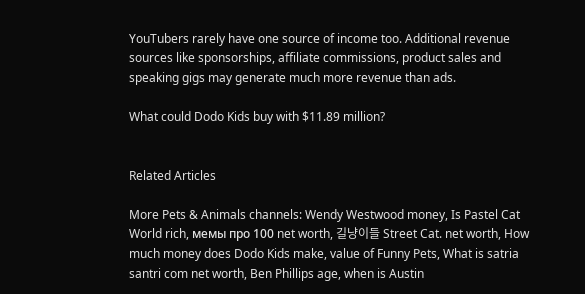YouTubers rarely have one source of income too. Additional revenue sources like sponsorships, affiliate commissions, product sales and speaking gigs may generate much more revenue than ads.

What could Dodo Kids buy with $11.89 million?


Related Articles

More Pets & Animals channels: Wendy Westwood money, Is Pastel Cat World rich, мемы про 100 net worth, 길냥이들 Street Cat. net worth, How much money does Dodo Kids make, value of Funny Pets, What is satria santri com net worth, Ben Phillips age, when is Austin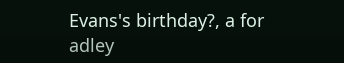Evans's birthday?, a for adley